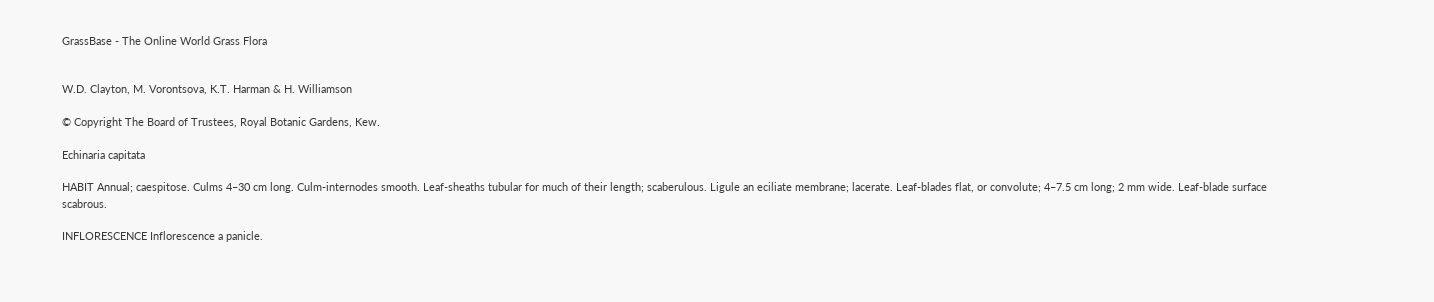GrassBase - The Online World Grass Flora


W.D. Clayton, M. Vorontsova, K.T. Harman & H. Williamson

© Copyright The Board of Trustees, Royal Botanic Gardens, Kew.

Echinaria capitata

HABIT Annual; caespitose. Culms 4–30 cm long. Culm-internodes smooth. Leaf-sheaths tubular for much of their length; scaberulous. Ligule an eciliate membrane; lacerate. Leaf-blades flat, or convolute; 4–7.5 cm long; 2 mm wide. Leaf-blade surface scabrous.

INFLORESCENCE Inflorescence a panicle.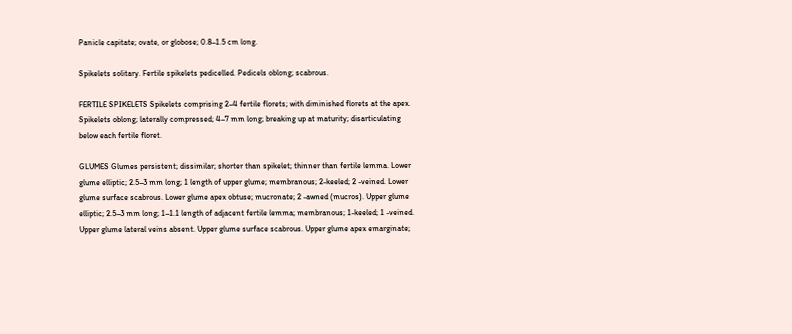Panicle capitate; ovate, or globose; 0.8–1.5 cm long.

Spikelets solitary. Fertile spikelets pedicelled. Pedicels oblong; scabrous.

FERTILE SPIKELETS Spikelets comprising 2–4 fertile florets; with diminished florets at the apex. Spikelets oblong; laterally compressed; 4–7 mm long; breaking up at maturity; disarticulating below each fertile floret.

GLUMES Glumes persistent; dissimilar; shorter than spikelet; thinner than fertile lemma. Lower glume elliptic; 2.5–3 mm long; 1 length of upper glume; membranous; 2-keeled; 2 -veined. Lower glume surface scabrous. Lower glume apex obtuse; mucronate; 2 -awned (mucros). Upper glume elliptic; 2.5–3 mm long; 1–1.1 length of adjacent fertile lemma; membranous; 1-keeled; 1 -veined. Upper glume lateral veins absent. Upper glume surface scabrous. Upper glume apex emarginate;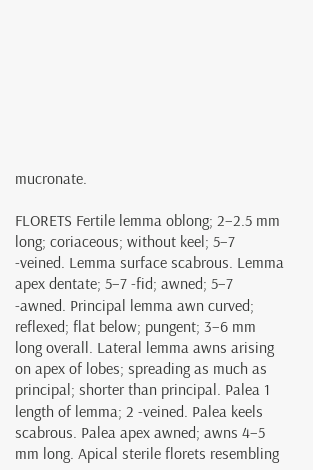mucronate.

FLORETS Fertile lemma oblong; 2–2.5 mm long; coriaceous; without keel; 5–7 -veined. Lemma surface scabrous. Lemma apex dentate; 5–7 -fid; awned; 5–7 -awned. Principal lemma awn curved; reflexed; flat below; pungent; 3–6 mm long overall. Lateral lemma awns arising on apex of lobes; spreading as much as principal; shorter than principal. Palea 1 length of lemma; 2 -veined. Palea keels scabrous. Palea apex awned; awns 4–5 mm long. Apical sterile florets resembling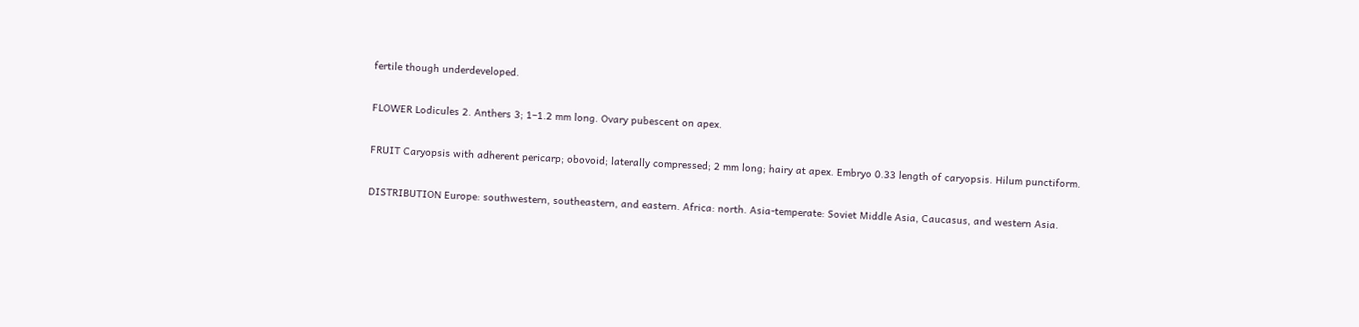fertile though underdeveloped.

FLOWER Lodicules 2. Anthers 3; 1–1.2 mm long. Ovary pubescent on apex.

FRUIT Caryopsis with adherent pericarp; obovoid; laterally compressed; 2 mm long; hairy at apex. Embryo 0.33 length of caryopsis. Hilum punctiform.

DISTRIBUTION Europe: southwestern, southeastern, and eastern. Africa: north. Asia-temperate: Soviet Middle Asia, Caucasus, and western Asia.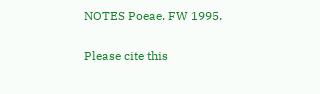NOTES Poeae. FW 1995.

Please cite this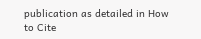publication as detailed in How to Cite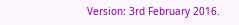Version: 3rd February 2016.